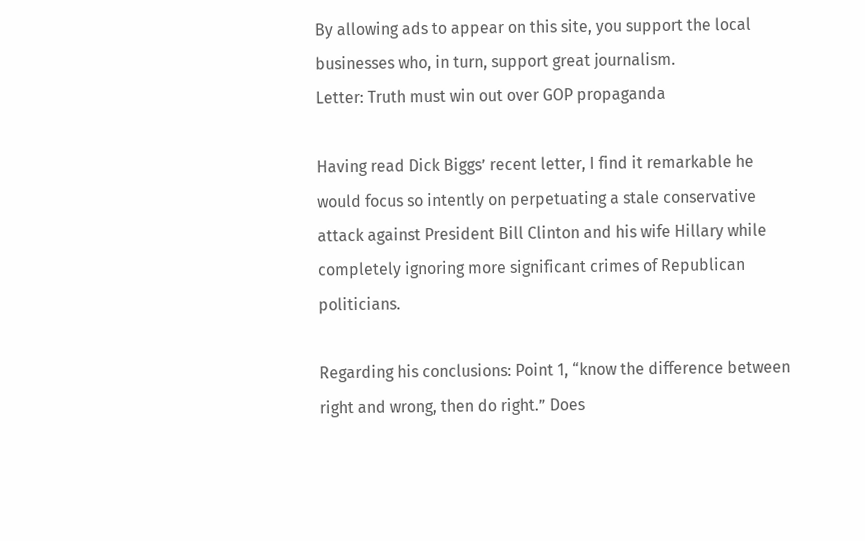By allowing ads to appear on this site, you support the local businesses who, in turn, support great journalism.
Letter: Truth must win out over GOP propaganda

Having read Dick Biggs’ recent letter, I find it remarkable he would focus so intently on perpetuating a stale conservative attack against President Bill Clinton and his wife Hillary while completely ignoring more significant crimes of Republican politicians.

Regarding his conclusions: Point 1, “know the difference between right and wrong, then do right.” Does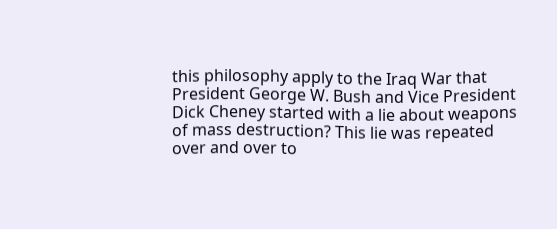this philosophy apply to the Iraq War that President George W. Bush and Vice President Dick Cheney started with a lie about weapons of mass destruction? This lie was repeated over and over to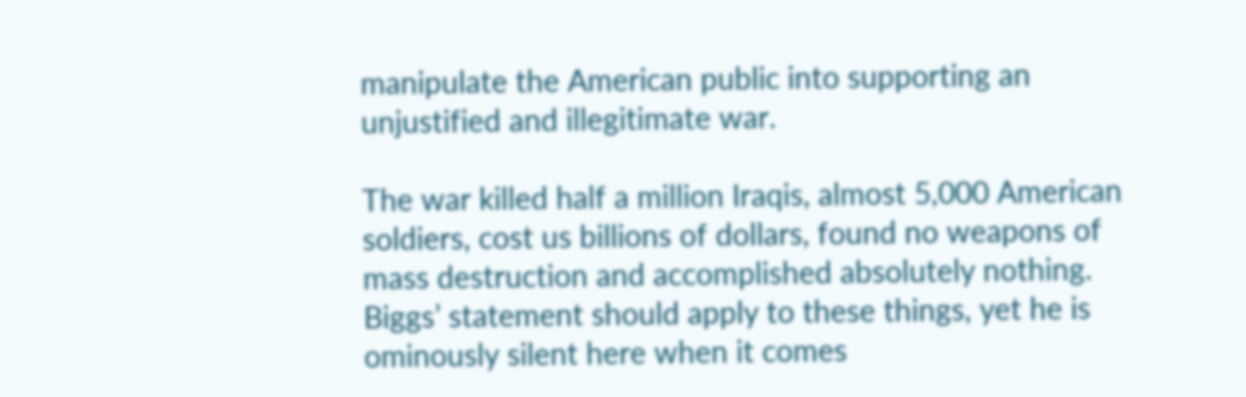manipulate the American public into supporting an unjustified and illegitimate war.

The war killed half a million Iraqis, almost 5,000 American soldiers, cost us billions of dollars, found no weapons of mass destruction and accomplished absolutely nothing. Biggs’ statement should apply to these things, yet he is ominously silent here when it comes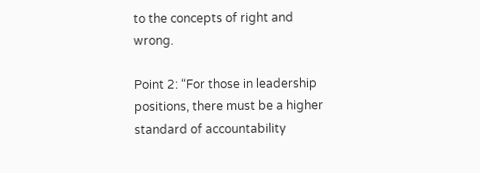to the concepts of right and wrong.

Point 2: “For those in leadership positions, there must be a higher standard of accountability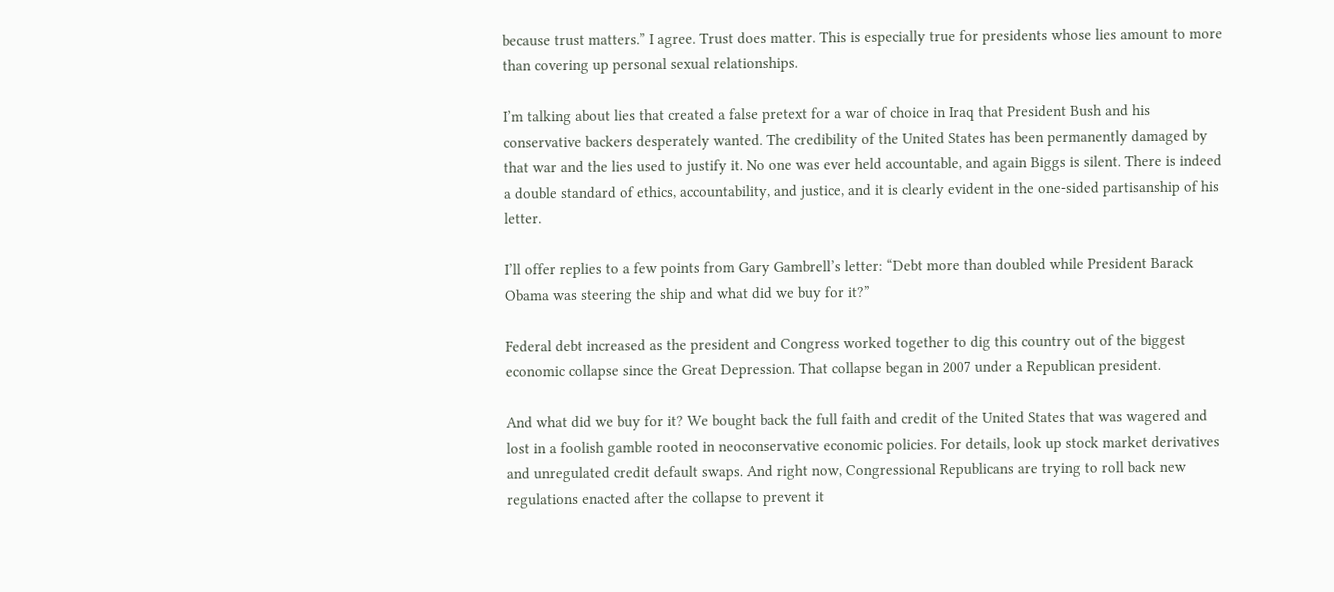because trust matters.” I agree. Trust does matter. This is especially true for presidents whose lies amount to more than covering up personal sexual relationships.

I’m talking about lies that created a false pretext for a war of choice in Iraq that President Bush and his conservative backers desperately wanted. The credibility of the United States has been permanently damaged by that war and the lies used to justify it. No one was ever held accountable, and again Biggs is silent. There is indeed a double standard of ethics, accountability, and justice, and it is clearly evident in the one-sided partisanship of his letter.

I’ll offer replies to a few points from Gary Gambrell’s letter: “Debt more than doubled while President Barack Obama was steering the ship and what did we buy for it?”

Federal debt increased as the president and Congress worked together to dig this country out of the biggest economic collapse since the Great Depression. That collapse began in 2007 under a Republican president.

And what did we buy for it? We bought back the full faith and credit of the United States that was wagered and lost in a foolish gamble rooted in neoconservative economic policies. For details, look up stock market derivatives and unregulated credit default swaps. And right now, Congressional Republicans are trying to roll back new regulations enacted after the collapse to prevent it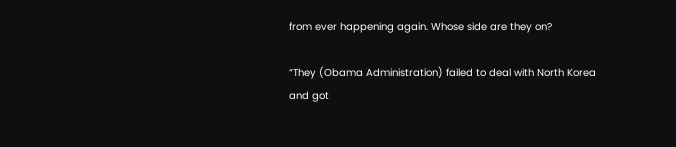from ever happening again. Whose side are they on?

“They (Obama Administration) failed to deal with North Korea and got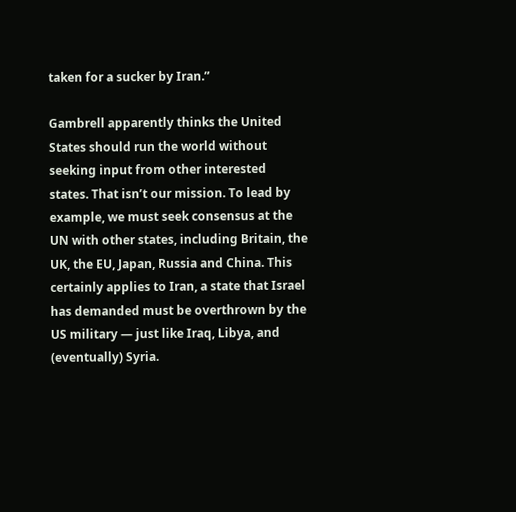taken for a sucker by Iran.”

Gambrell apparently thinks the United States should run the world without seeking input from other interested states. That isn’t our mission. To lead by example, we must seek consensus at the UN with other states, including Britain, the UK, the EU, Japan, Russia and China. This certainly applies to Iran, a state that Israel has demanded must be overthrown by the US military — just like Iraq, Libya, and (eventually) Syria.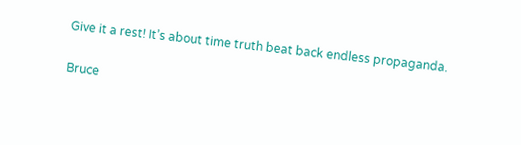Give it a rest! It’s about time truth beat back endless propaganda.

Bruce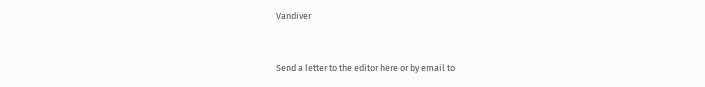Vandiver


Send a letter to the editor here or by email to